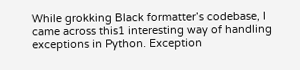While grokking Black formatter’s codebase, I came across this1 interesting way of handling exceptions in Python. Exception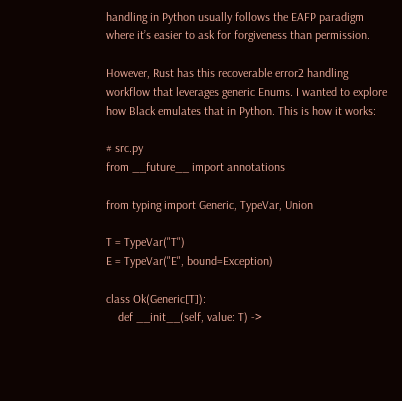handling in Python usually follows the EAFP paradigm where it’s easier to ask for forgiveness than permission.

However, Rust has this recoverable error2 handling workflow that leverages generic Enums. I wanted to explore how Black emulates that in Python. This is how it works:

# src.py
from __future__ import annotations

from typing import Generic, TypeVar, Union

T = TypeVar("T")
E = TypeVar("E", bound=Exception)

class Ok(Generic[T]):
    def __init__(self, value: T) ->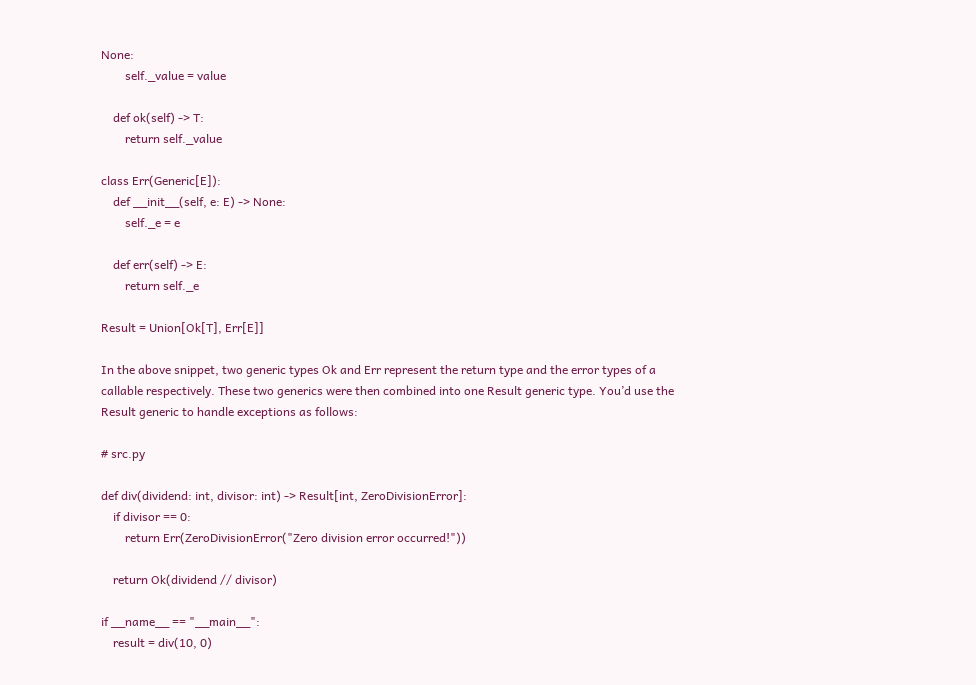None:
        self._value = value

    def ok(self) -> T:
        return self._value

class Err(Generic[E]):
    def __init__(self, e: E) -> None:
        self._e = e

    def err(self) -> E:
        return self._e

Result = Union[Ok[T], Err[E]]

In the above snippet, two generic types Ok and Err represent the return type and the error types of a callable respectively. These two generics were then combined into one Result generic type. You’d use the Result generic to handle exceptions as follows:

# src.py

def div(dividend: int, divisor: int) -> Result[int, ZeroDivisionError]:
    if divisor == 0:
        return Err(ZeroDivisionError("Zero division error occurred!"))

    return Ok(dividend // divisor)

if __name__ == "__main__":
    result = div(10, 0)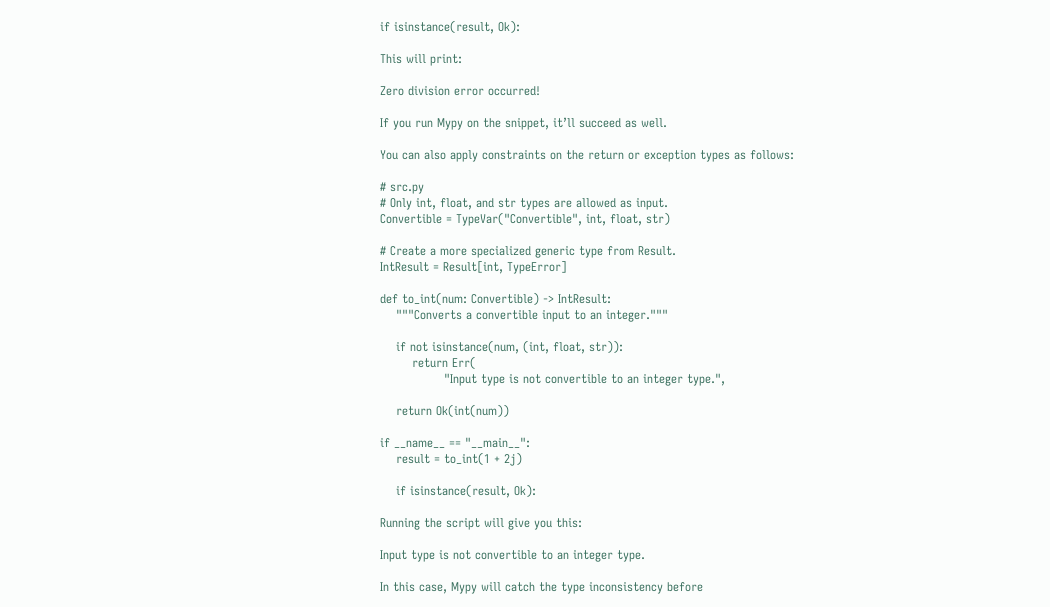if isinstance(result, Ok):

This will print:

Zero division error occurred!

If you run Mypy on the snippet, it’ll succeed as well.

You can also apply constraints on the return or exception types as follows:

# src.py
# Only int, float, and str types are allowed as input.
Convertible = TypeVar("Convertible", int, float, str)

# Create a more specialized generic type from Result.
IntResult = Result[int, TypeError]

def to_int(num: Convertible) -> IntResult:
    """Converts a convertible input to an integer."""

    if not isinstance(num, (int, float, str)):
        return Err(
                "Input type is not convertible to an integer type.",

    return Ok(int(num))

if __name__ == "__main__":
    result = to_int(1 + 2j)

    if isinstance(result, Ok):

Running the script will give you this:

Input type is not convertible to an integer type.

In this case, Mypy will catch the type inconsistency before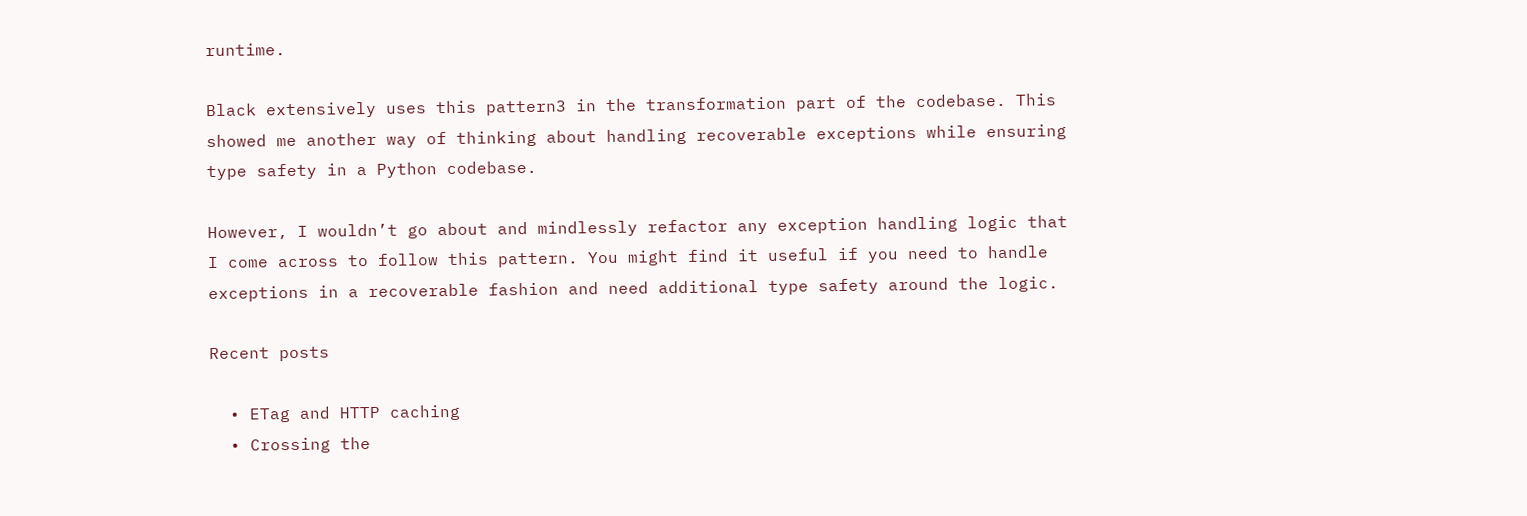runtime.

Black extensively uses this pattern3 in the transformation part of the codebase. This showed me another way of thinking about handling recoverable exceptions while ensuring type safety in a Python codebase.

However, I wouldn’t go about and mindlessly refactor any exception handling logic that I come across to follow this pattern. You might find it useful if you need to handle exceptions in a recoverable fashion and need additional type safety around the logic.

Recent posts

  • ETag and HTTP caching
  • Crossing the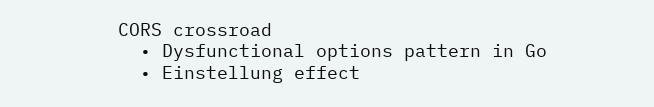CORS crossroad
  • Dysfunctional options pattern in Go
  • Einstellung effect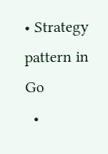• Strategy pattern in Go
  •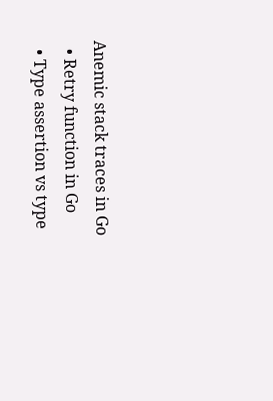Anemic stack traces in Go
  • Retry function in Go
  • Type assertion vs type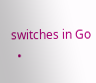switches in Go
  •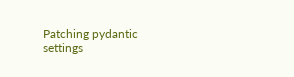Patching pydantic settings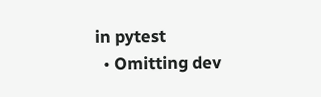in pytest
  • Omitting dev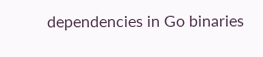dependencies in Go binaries